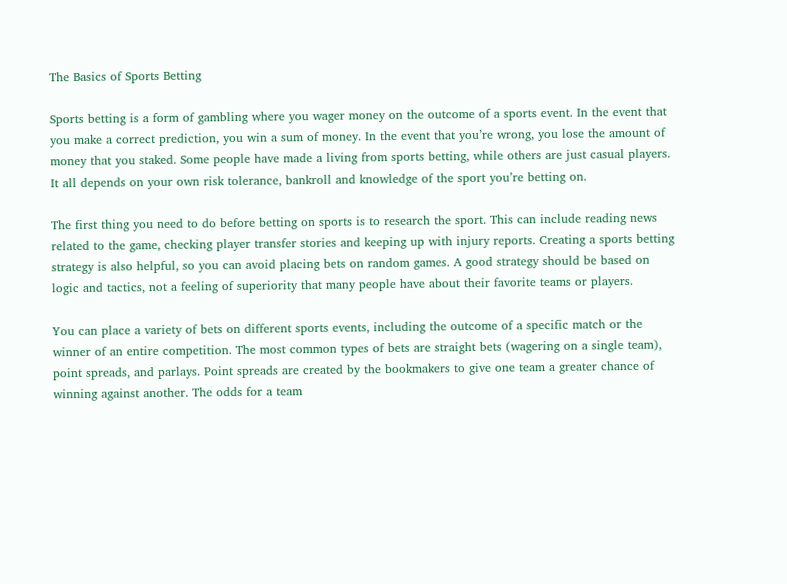The Basics of Sports Betting

Sports betting is a form of gambling where you wager money on the outcome of a sports event. In the event that you make a correct prediction, you win a sum of money. In the event that you’re wrong, you lose the amount of money that you staked. Some people have made a living from sports betting, while others are just casual players. It all depends on your own risk tolerance, bankroll and knowledge of the sport you’re betting on.

The first thing you need to do before betting on sports is to research the sport. This can include reading news related to the game, checking player transfer stories and keeping up with injury reports. Creating a sports betting strategy is also helpful, so you can avoid placing bets on random games. A good strategy should be based on logic and tactics, not a feeling of superiority that many people have about their favorite teams or players.

You can place a variety of bets on different sports events, including the outcome of a specific match or the winner of an entire competition. The most common types of bets are straight bets (wagering on a single team), point spreads, and parlays. Point spreads are created by the bookmakers to give one team a greater chance of winning against another. The odds for a team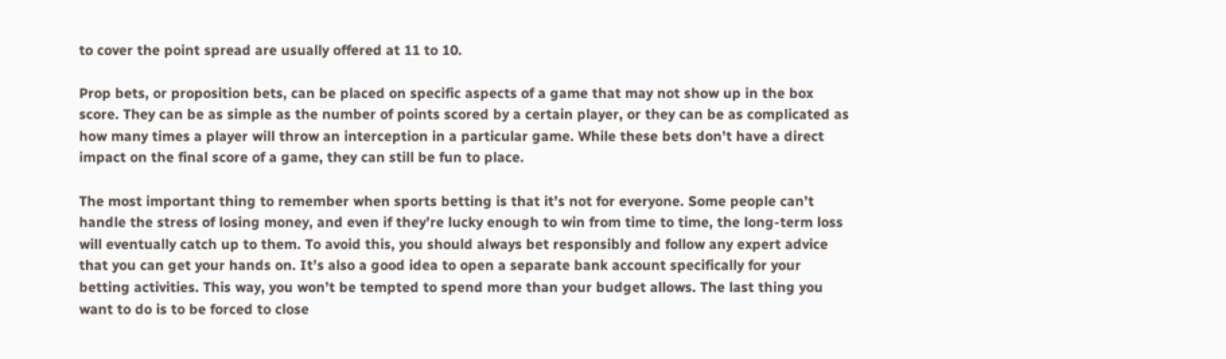to cover the point spread are usually offered at 11 to 10.

Prop bets, or proposition bets, can be placed on specific aspects of a game that may not show up in the box score. They can be as simple as the number of points scored by a certain player, or they can be as complicated as how many times a player will throw an interception in a particular game. While these bets don’t have a direct impact on the final score of a game, they can still be fun to place.

The most important thing to remember when sports betting is that it’s not for everyone. Some people can’t handle the stress of losing money, and even if they’re lucky enough to win from time to time, the long-term loss will eventually catch up to them. To avoid this, you should always bet responsibly and follow any expert advice that you can get your hands on. It’s also a good idea to open a separate bank account specifically for your betting activities. This way, you won’t be tempted to spend more than your budget allows. The last thing you want to do is to be forced to close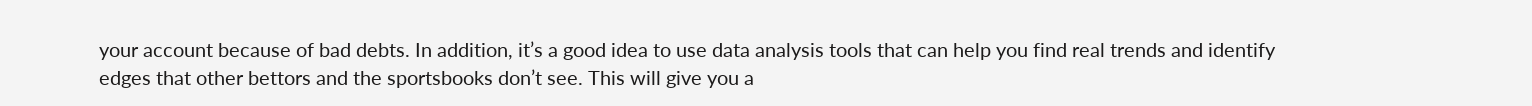your account because of bad debts. In addition, it’s a good idea to use data analysis tools that can help you find real trends and identify edges that other bettors and the sportsbooks don’t see. This will give you a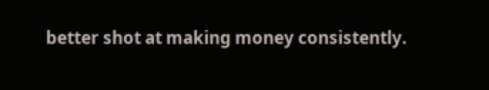better shot at making money consistently.